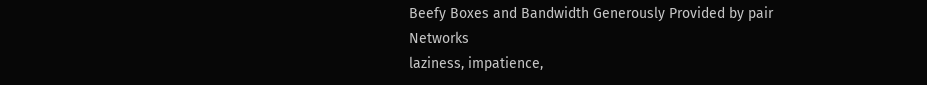Beefy Boxes and Bandwidth Generously Provided by pair Networks
laziness, impatience,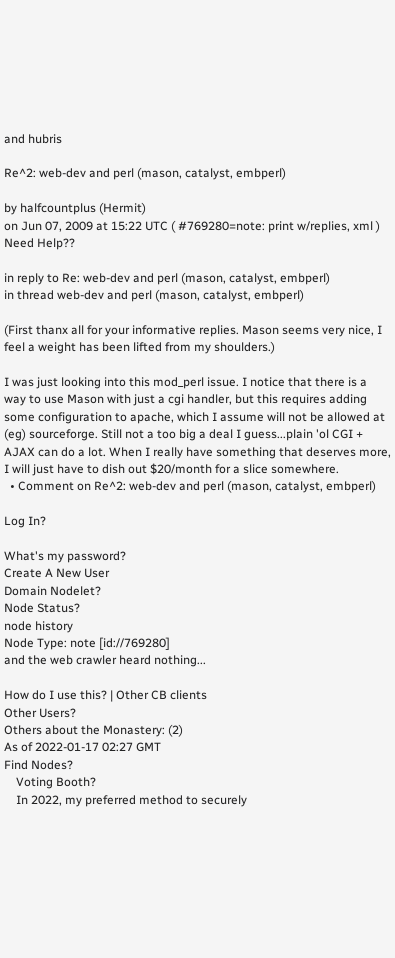and hubris

Re^2: web-dev and perl (mason, catalyst, embperl)

by halfcountplus (Hermit)
on Jun 07, 2009 at 15:22 UTC ( #769280=note: print w/replies, xml ) Need Help??

in reply to Re: web-dev and perl (mason, catalyst, embperl)
in thread web-dev and perl (mason, catalyst, embperl)

(First thanx all for your informative replies. Mason seems very nice, I feel a weight has been lifted from my shoulders.)

I was just looking into this mod_perl issue. I notice that there is a way to use Mason with just a cgi handler, but this requires adding some configuration to apache, which I assume will not be allowed at (eg) sourceforge. Still not a too big a deal I guess...plain 'ol CGI + AJAX can do a lot. When I really have something that deserves more, I will just have to dish out $20/month for a slice somewhere.
  • Comment on Re^2: web-dev and perl (mason, catalyst, embperl)

Log In?

What's my password?
Create A New User
Domain Nodelet?
Node Status?
node history
Node Type: note [id://769280]
and the web crawler heard nothing...

How do I use this? | Other CB clients
Other Users?
Others about the Monastery: (2)
As of 2022-01-17 02:27 GMT
Find Nodes?
    Voting Booth?
    In 2022, my preferred method to securely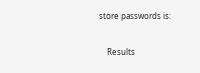store passwords is:

    Results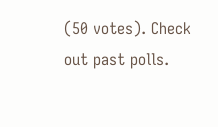(50 votes). Check out past polls.